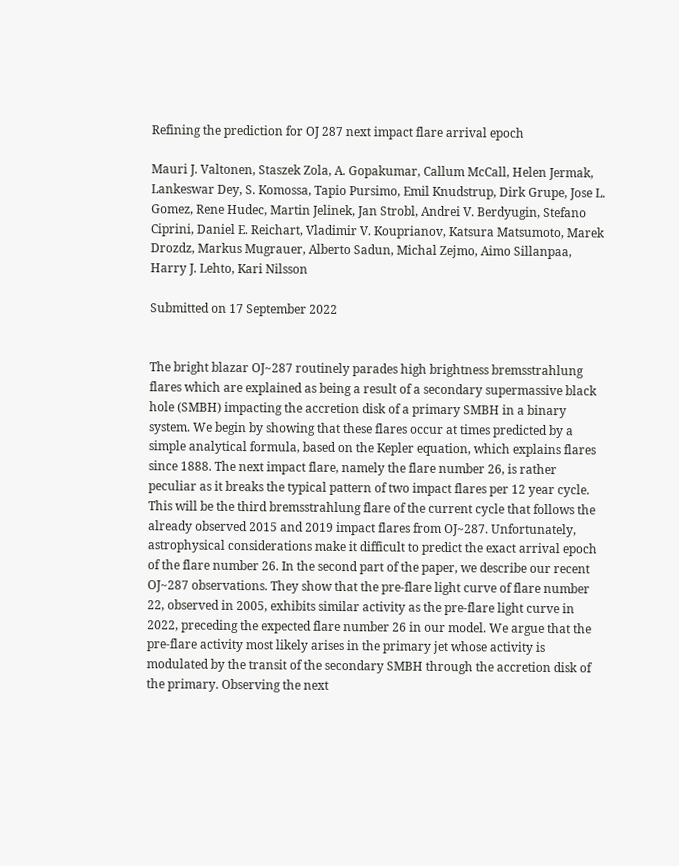Refining the prediction for OJ 287 next impact flare arrival epoch

Mauri J. Valtonen, Staszek Zola, A. Gopakumar, Callum McCall, Helen Jermak, Lankeswar Dey, S. Komossa, Tapio Pursimo, Emil Knudstrup, Dirk Grupe, Jose L. Gomez, Rene Hudec, Martin Jelinek, Jan Strobl, Andrei V. Berdyugin, Stefano Ciprini, Daniel E. Reichart, Vladimir V. Kouprianov, Katsura Matsumoto, Marek Drozdz, Markus Mugrauer, Alberto Sadun, Michal Zejmo, Aimo Sillanpaa, Harry J. Lehto, Kari Nilsson

Submitted on 17 September 2022


The bright blazar OJ~287 routinely parades high brightness bremsstrahlung flares which are explained as being a result of a secondary supermassive black hole (SMBH) impacting the accretion disk of a primary SMBH in a binary system. We begin by showing that these flares occur at times predicted by a simple analytical formula, based on the Kepler equation, which explains flares since 1888. The next impact flare, namely the flare number 26, is rather peculiar as it breaks the typical pattern of two impact flares per 12 year cycle. This will be the third bremsstrahlung flare of the current cycle that follows the already observed 2015 and 2019 impact flares from OJ~287. Unfortunately, astrophysical considerations make it difficult to predict the exact arrival epoch of the flare number 26. In the second part of the paper, we describe our recent OJ~287 observations. They show that the pre-flare light curve of flare number 22, observed in 2005, exhibits similar activity as the pre-flare light curve in 2022, preceding the expected flare number 26 in our model. We argue that the pre-flare activity most likely arises in the primary jet whose activity is modulated by the transit of the secondary SMBH through the accretion disk of the primary. Observing the next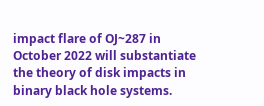impact flare of OJ~287 in October 2022 will substantiate the theory of disk impacts in binary black hole systems.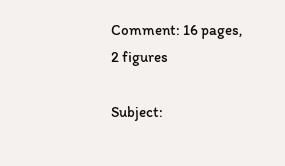Comment: 16 pages, 2 figures

Subject: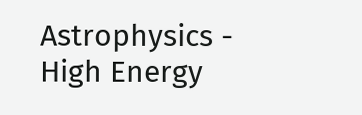Astrophysics - High Energy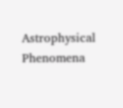Astrophysical Phenomena